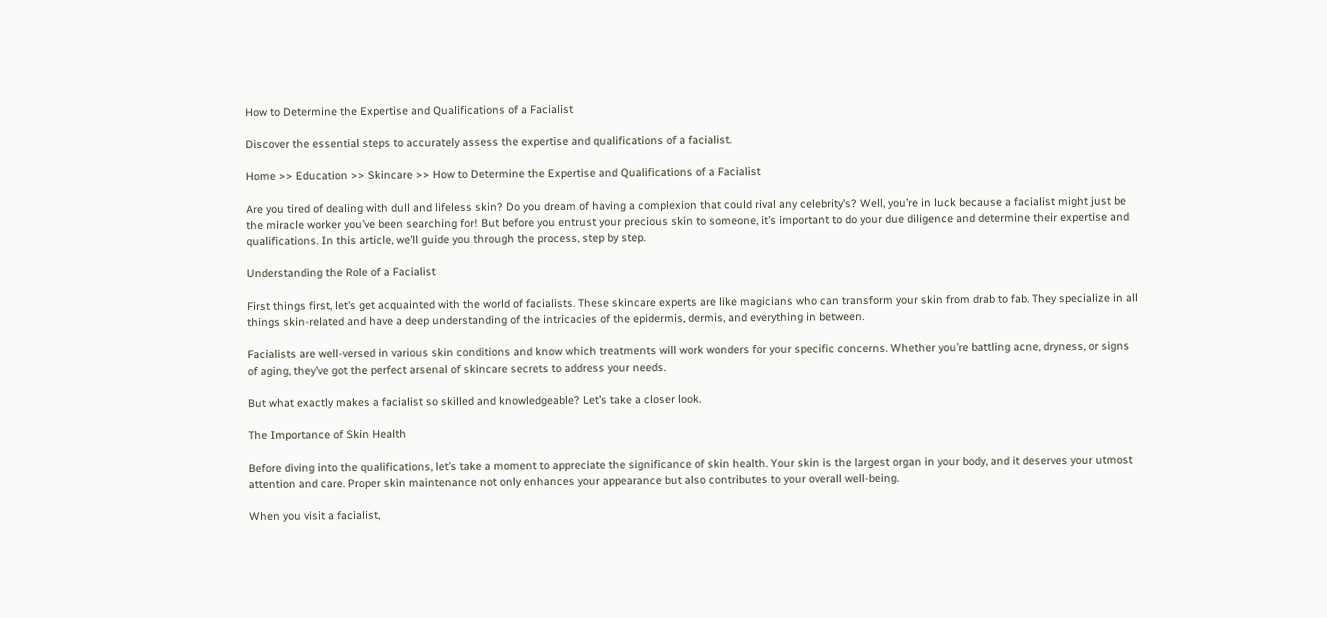How to Determine the Expertise and Qualifications of a Facialist

Discover the essential steps to accurately assess the expertise and qualifications of a facialist.

Home >> Education >> Skincare >> How to Determine the Expertise and Qualifications of a Facialist

Are you tired of dealing with dull and lifeless skin? Do you dream of having a complexion that could rival any celebrity’s? Well, you’re in luck because a facialist might just be the miracle worker you’ve been searching for! But before you entrust your precious skin to someone, it’s important to do your due diligence and determine their expertise and qualifications. In this article, we’ll guide you through the process, step by step.

Understanding the Role of a Facialist

First things first, let’s get acquainted with the world of facialists. These skincare experts are like magicians who can transform your skin from drab to fab. They specialize in all things skin-related and have a deep understanding of the intricacies of the epidermis, dermis, and everything in between.

Facialists are well-versed in various skin conditions and know which treatments will work wonders for your specific concerns. Whether you’re battling acne, dryness, or signs of aging, they’ve got the perfect arsenal of skincare secrets to address your needs.

But what exactly makes a facialist so skilled and knowledgeable? Let’s take a closer look.

The Importance of Skin Health

Before diving into the qualifications, let’s take a moment to appreciate the significance of skin health. Your skin is the largest organ in your body, and it deserves your utmost attention and care. Proper skin maintenance not only enhances your appearance but also contributes to your overall well-being.

When you visit a facialist,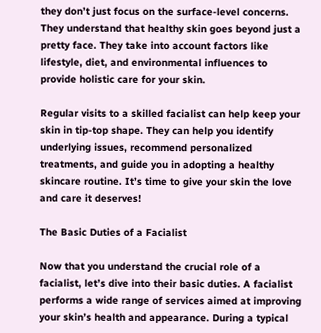they don’t just focus on the surface-level concerns. They understand that healthy skin goes beyond just a pretty face. They take into account factors like lifestyle, diet, and environmental influences to provide holistic care for your skin.

Regular visits to a skilled facialist can help keep your skin in tip-top shape. They can help you identify underlying issues, recommend personalized treatments, and guide you in adopting a healthy skincare routine. It’s time to give your skin the love and care it deserves!

The Basic Duties of a Facialist

Now that you understand the crucial role of a facialist, let’s dive into their basic duties. A facialist performs a wide range of services aimed at improving your skin’s health and appearance. During a typical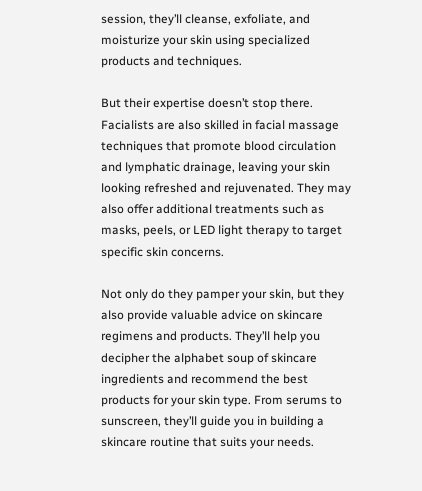session, they’ll cleanse, exfoliate, and moisturize your skin using specialized products and techniques.

But their expertise doesn’t stop there. Facialists are also skilled in facial massage techniques that promote blood circulation and lymphatic drainage, leaving your skin looking refreshed and rejuvenated. They may also offer additional treatments such as masks, peels, or LED light therapy to target specific skin concerns.

Not only do they pamper your skin, but they also provide valuable advice on skincare regimens and products. They’ll help you decipher the alphabet soup of skincare ingredients and recommend the best products for your skin type. From serums to sunscreen, they’ll guide you in building a skincare routine that suits your needs.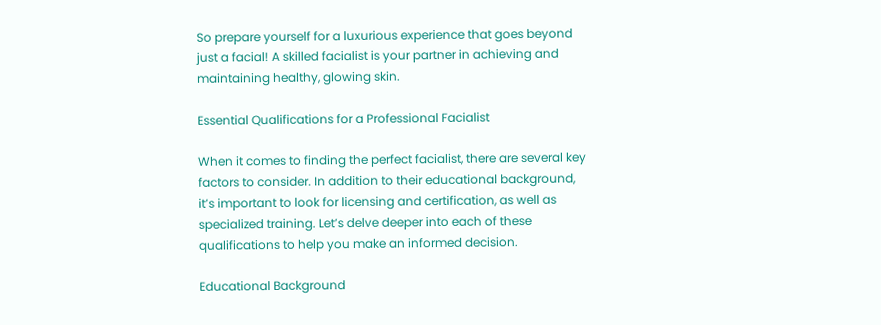So prepare yourself for a luxurious experience that goes beyond just a facial! A skilled facialist is your partner in achieving and maintaining healthy, glowing skin.

Essential Qualifications for a Professional Facialist

When it comes to finding the perfect facialist, there are several key factors to consider. In addition to their educational background, it’s important to look for licensing and certification, as well as specialized training. Let’s delve deeper into each of these qualifications to help you make an informed decision.

Educational Background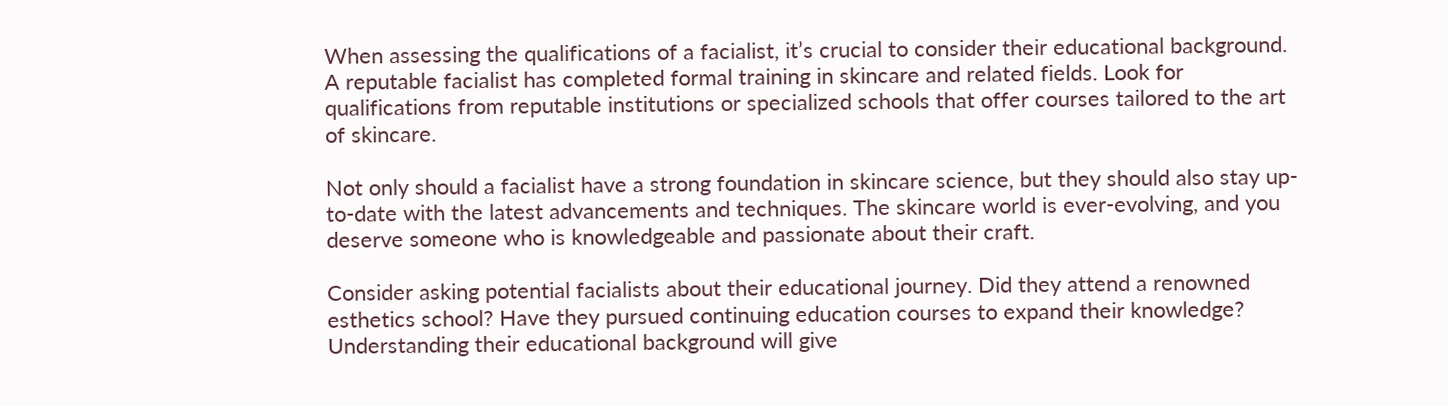When assessing the qualifications of a facialist, it’s crucial to consider their educational background. A reputable facialist has completed formal training in skincare and related fields. Look for qualifications from reputable institutions or specialized schools that offer courses tailored to the art of skincare.

Not only should a facialist have a strong foundation in skincare science, but they should also stay up-to-date with the latest advancements and techniques. The skincare world is ever-evolving, and you deserve someone who is knowledgeable and passionate about their craft.

Consider asking potential facialists about their educational journey. Did they attend a renowned esthetics school? Have they pursued continuing education courses to expand their knowledge? Understanding their educational background will give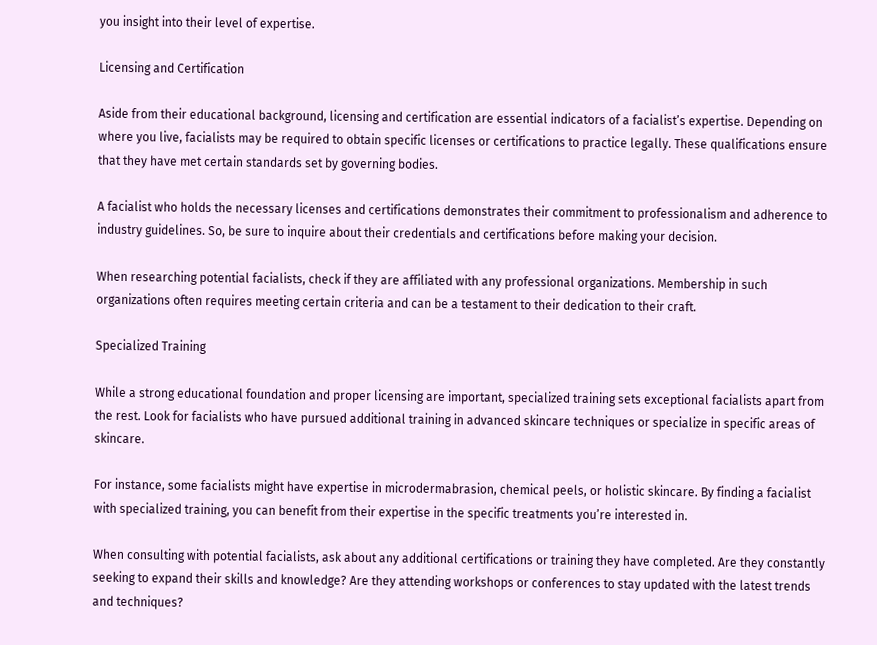you insight into their level of expertise.

Licensing and Certification

Aside from their educational background, licensing and certification are essential indicators of a facialist’s expertise. Depending on where you live, facialists may be required to obtain specific licenses or certifications to practice legally. These qualifications ensure that they have met certain standards set by governing bodies.

A facialist who holds the necessary licenses and certifications demonstrates their commitment to professionalism and adherence to industry guidelines. So, be sure to inquire about their credentials and certifications before making your decision.

When researching potential facialists, check if they are affiliated with any professional organizations. Membership in such organizations often requires meeting certain criteria and can be a testament to their dedication to their craft.

Specialized Training

While a strong educational foundation and proper licensing are important, specialized training sets exceptional facialists apart from the rest. Look for facialists who have pursued additional training in advanced skincare techniques or specialize in specific areas of skincare.

For instance, some facialists might have expertise in microdermabrasion, chemical peels, or holistic skincare. By finding a facialist with specialized training, you can benefit from their expertise in the specific treatments you’re interested in.

When consulting with potential facialists, ask about any additional certifications or training they have completed. Are they constantly seeking to expand their skills and knowledge? Are they attending workshops or conferences to stay updated with the latest trends and techniques?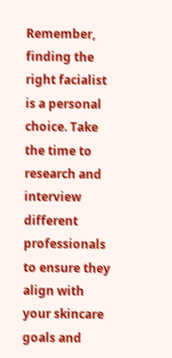Remember, finding the right facialist is a personal choice. Take the time to research and interview different professionals to ensure they align with your skincare goals and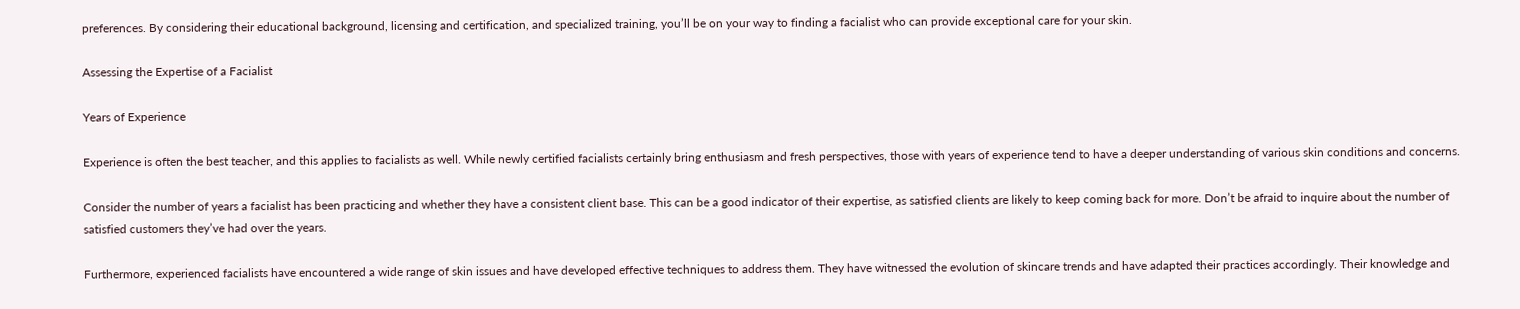preferences. By considering their educational background, licensing and certification, and specialized training, you’ll be on your way to finding a facialist who can provide exceptional care for your skin.

Assessing the Expertise of a Facialist

Years of Experience

Experience is often the best teacher, and this applies to facialists as well. While newly certified facialists certainly bring enthusiasm and fresh perspectives, those with years of experience tend to have a deeper understanding of various skin conditions and concerns.

Consider the number of years a facialist has been practicing and whether they have a consistent client base. This can be a good indicator of their expertise, as satisfied clients are likely to keep coming back for more. Don’t be afraid to inquire about the number of satisfied customers they’ve had over the years.

Furthermore, experienced facialists have encountered a wide range of skin issues and have developed effective techniques to address them. They have witnessed the evolution of skincare trends and have adapted their practices accordingly. Their knowledge and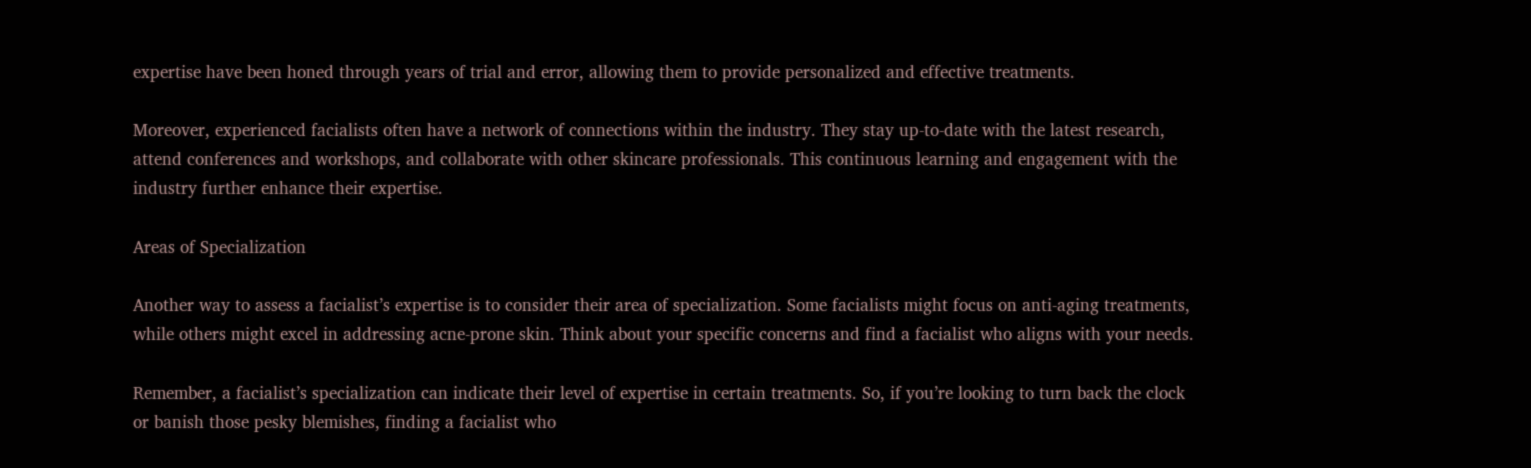expertise have been honed through years of trial and error, allowing them to provide personalized and effective treatments.

Moreover, experienced facialists often have a network of connections within the industry. They stay up-to-date with the latest research, attend conferences and workshops, and collaborate with other skincare professionals. This continuous learning and engagement with the industry further enhance their expertise.

Areas of Specialization

Another way to assess a facialist’s expertise is to consider their area of specialization. Some facialists might focus on anti-aging treatments, while others might excel in addressing acne-prone skin. Think about your specific concerns and find a facialist who aligns with your needs.

Remember, a facialist’s specialization can indicate their level of expertise in certain treatments. So, if you’re looking to turn back the clock or banish those pesky blemishes, finding a facialist who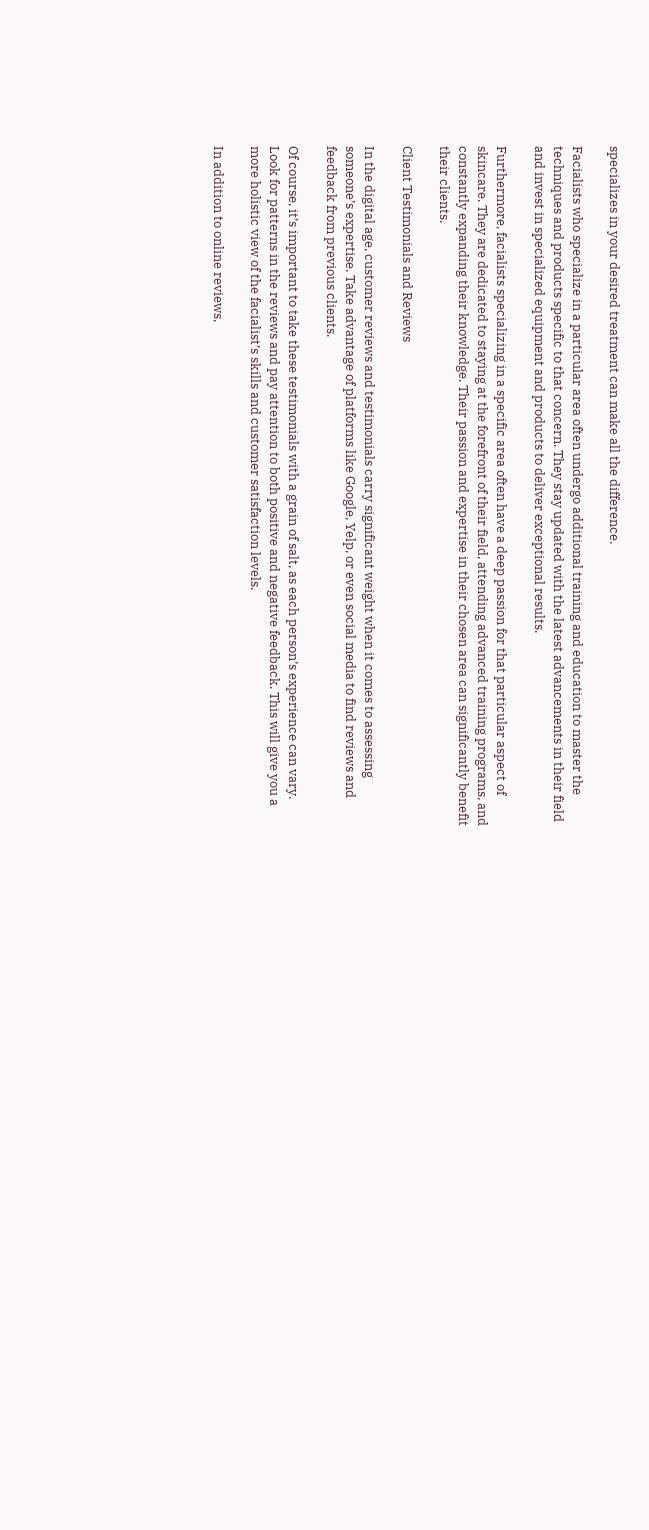specializes in your desired treatment can make all the difference.

Facialists who specialize in a particular area often undergo additional training and education to master the techniques and products specific to that concern. They stay updated with the latest advancements in their field and invest in specialized equipment and products to deliver exceptional results.

Furthermore, facialists specializing in a specific area often have a deep passion for that particular aspect of skincare. They are dedicated to staying at the forefront of their field, attending advanced training programs, and constantly expanding their knowledge. Their passion and expertise in their chosen area can significantly benefit their clients.

Client Testimonials and Reviews

In the digital age, customer reviews and testimonials carry significant weight when it comes to assessing someone’s expertise. Take advantage of platforms like Google, Yelp, or even social media to find reviews and feedback from previous clients.

Of course, it’s important to take these testimonials with a grain of salt, as each person’s experience can vary. Look for patterns in the reviews and pay attention to both positive and negative feedback. This will give you a more holistic view of the facialist’s skills and customer satisfaction levels.

In addition to online reviews,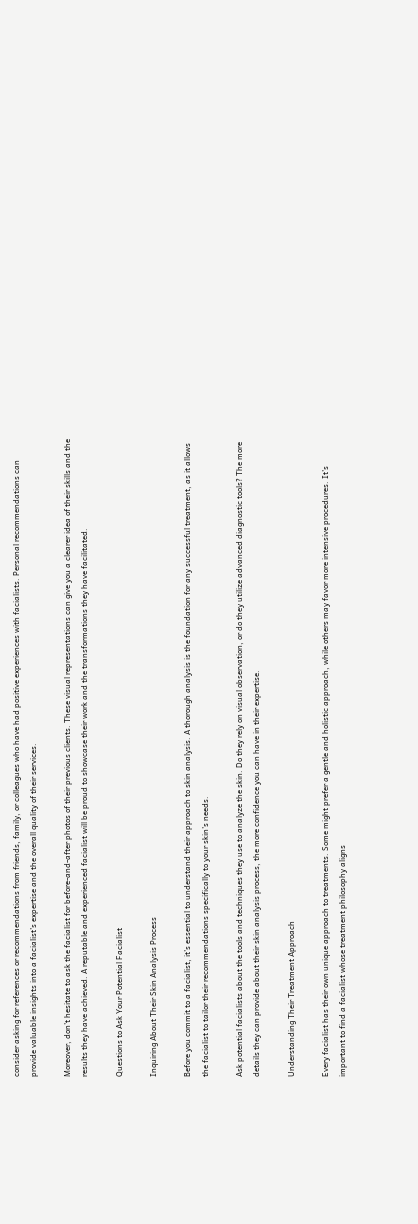consider asking for references or recommendations from friends, family, or colleagues who have had positive experiences with facialists. Personal recommendations can provide valuable insights into a facialist’s expertise and the overall quality of their services.

Moreover, don’t hesitate to ask the facialist for before-and-after photos of their previous clients. These visual representations can give you a clearer idea of their skills and the results they have achieved. A reputable and experienced facialist will be proud to showcase their work and the transformations they have facilitated.

Questions to Ask Your Potential Facialist

Inquiring About Their Skin Analysis Process

Before you commit to a facialist, it’s essential to understand their approach to skin analysis. A thorough analysis is the foundation for any successful treatment, as it allows the facialist to tailor their recommendations specifically to your skin’s needs.

Ask potential facialists about the tools and techniques they use to analyze the skin. Do they rely on visual observation, or do they utilize advanced diagnostic tools? The more details they can provide about their skin analysis process, the more confidence you can have in their expertise.

Understanding Their Treatment Approach

Every facialist has their own unique approach to treatments. Some might prefer a gentle and holistic approach, while others may favor more intensive procedures. It’s important to find a facialist whose treatment philosophy aligns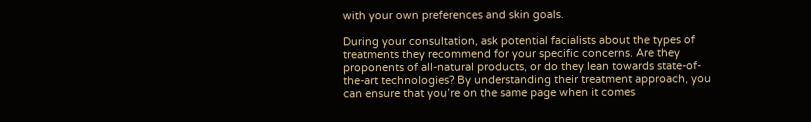with your own preferences and skin goals.

During your consultation, ask potential facialists about the types of treatments they recommend for your specific concerns. Are they proponents of all-natural products, or do they lean towards state-of-the-art technologies? By understanding their treatment approach, you can ensure that you’re on the same page when it comes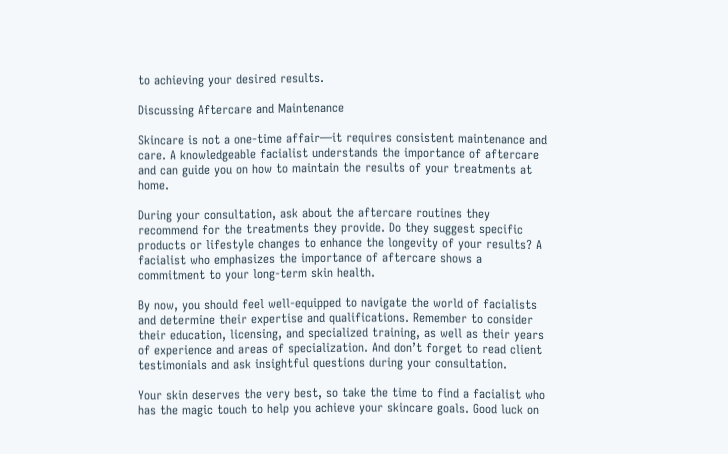to achieving your desired results.

Discussing Aftercare and Maintenance

Skincare is not a one-time affair—it requires consistent maintenance and care. A knowledgeable facialist understands the importance of aftercare and can guide you on how to maintain the results of your treatments at home.

During your consultation, ask about the aftercare routines they recommend for the treatments they provide. Do they suggest specific products or lifestyle changes to enhance the longevity of your results? A facialist who emphasizes the importance of aftercare shows a commitment to your long-term skin health.

By now, you should feel well-equipped to navigate the world of facialists and determine their expertise and qualifications. Remember to consider their education, licensing, and specialized training, as well as their years of experience and areas of specialization. And don’t forget to read client testimonials and ask insightful questions during your consultation.

Your skin deserves the very best, so take the time to find a facialist who has the magic touch to help you achieve your skincare goals. Good luck on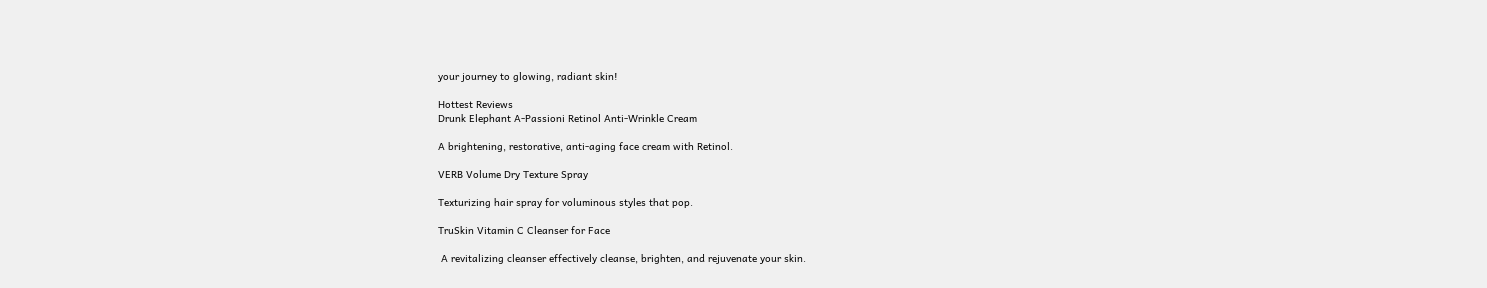your journey to glowing, radiant skin!

Hottest Reviews
Drunk Elephant A-Passioni Retinol Anti-Wrinkle Cream

A brightening, restorative, anti-aging face cream with Retinol.

VERB Volume Dry Texture Spray

Texturizing hair spray for voluminous styles that pop.

TruSkin Vitamin C Cleanser for Face

 A revitalizing cleanser effectively cleanse, brighten, and rejuvenate your skin.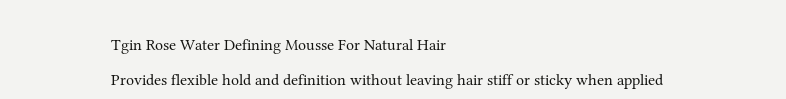Tgin Rose Water Defining Mousse For Natural Hair

Provides flexible hold and definition without leaving hair stiff or sticky when applied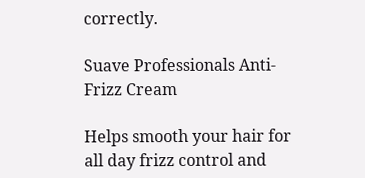correctly.

Suave Professionals Anti-Frizz Cream

Helps smooth your hair for all day frizz control and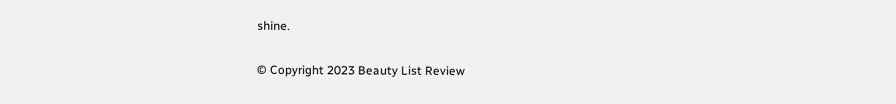shine.

© Copyright 2023 Beauty List Review